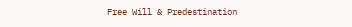Free Will & Predestination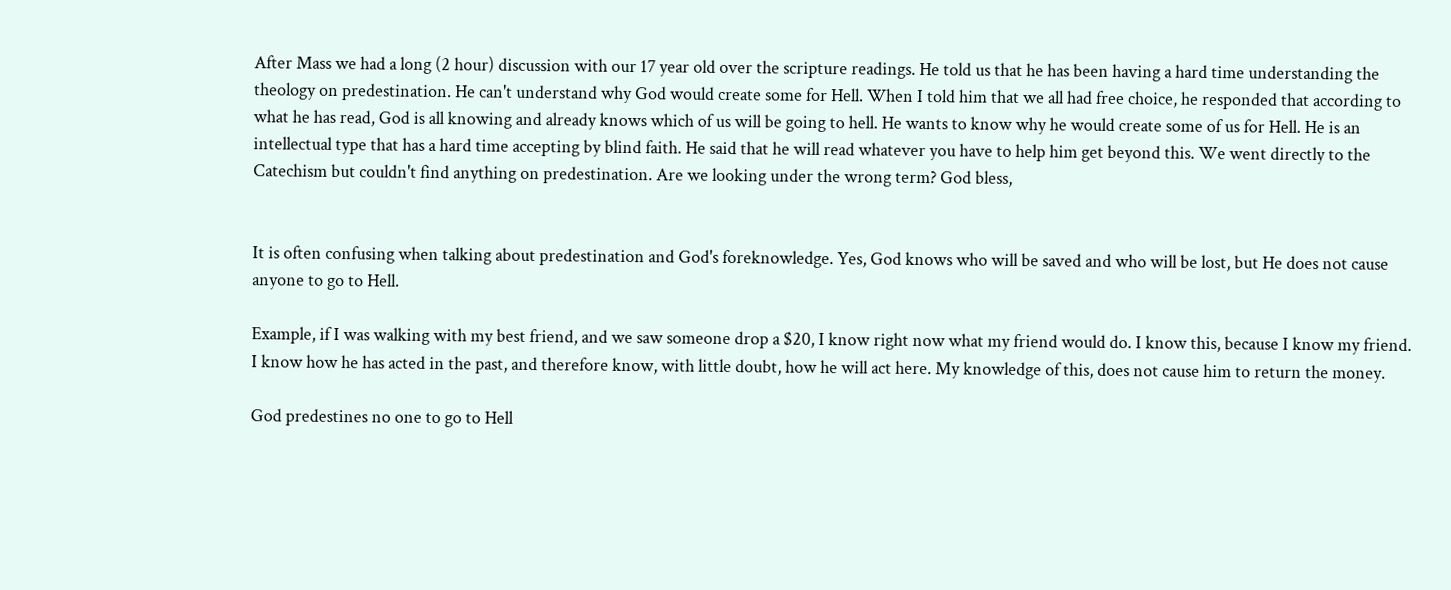After Mass we had a long (2 hour) discussion with our 17 year old over the scripture readings. He told us that he has been having a hard time understanding the theology on predestination. He can't understand why God would create some for Hell. When I told him that we all had free choice, he responded that according to what he has read, God is all knowing and already knows which of us will be going to hell. He wants to know why he would create some of us for Hell. He is an intellectual type that has a hard time accepting by blind faith. He said that he will read whatever you have to help him get beyond this. We went directly to the Catechism but couldn't find anything on predestination. Are we looking under the wrong term? God bless,


It is often confusing when talking about predestination and God's foreknowledge. Yes, God knows who will be saved and who will be lost, but He does not cause anyone to go to Hell.

Example, if I was walking with my best friend, and we saw someone drop a $20, I know right now what my friend would do. I know this, because I know my friend. I know how he has acted in the past, and therefore know, with little doubt, how he will act here. My knowledge of this, does not cause him to return the money.

God predestines no one to go to Hell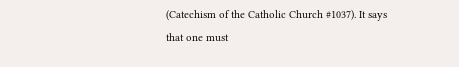(Catechism of the Catholic Church #1037). It says that one must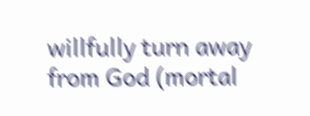willfully turn away from God (mortal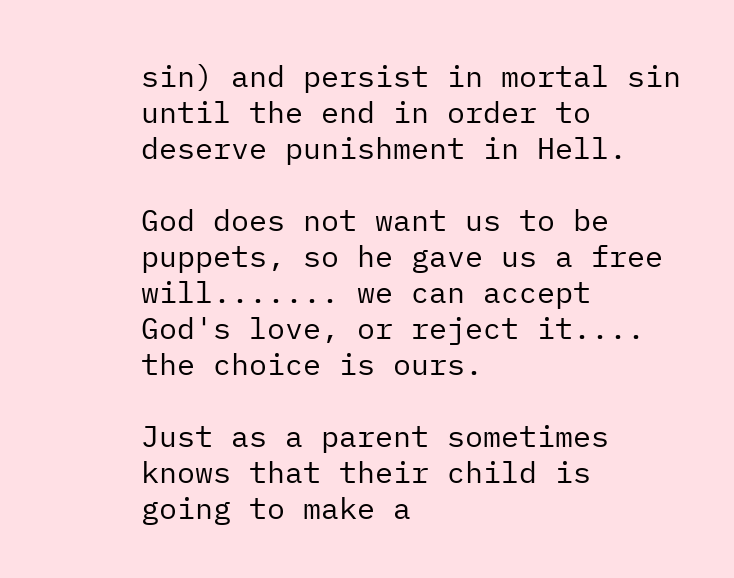sin) and persist in mortal sin until the end in order to deserve punishment in Hell.

God does not want us to be puppets, so he gave us a free will....... we can accept God's love, or reject it.... the choice is ours.

Just as a parent sometimes knows that their child is going to make a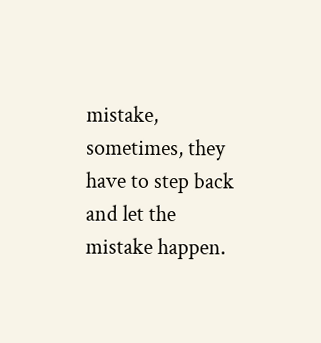mistake, sometimes, they have to step back and let the mistake happen.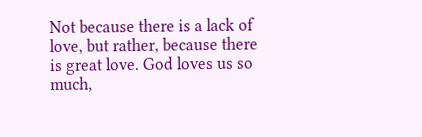Not because there is a lack of love, but rather, because there is great love. God loves us so much,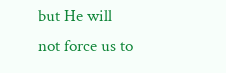but He will not force us to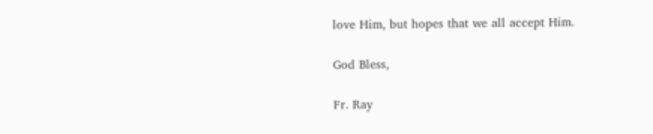love Him, but hopes that we all accept Him.

God Bless,

Fr. Ray